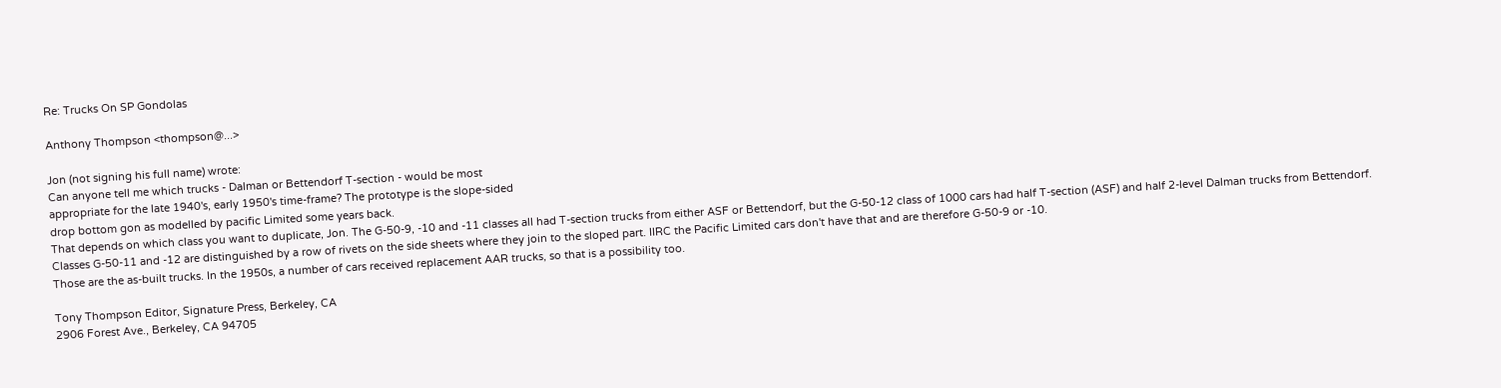Re: Trucks On SP Gondolas

Anthony Thompson <thompson@...>

Jon (not signing his full name) wrote:
Can anyone tell me which trucks - Dalman or Bettendorf T-section - would be most
appropriate for the late 1940's, early 1950's time-frame? The prototype is the slope-sided
drop bottom gon as modelled by pacific Limited some years back.
That depends on which class you want to duplicate, Jon. The G-50-9, -10 and -11 classes all had T-section trucks from either ASF or Bettendorf, but the G-50-12 class of 1000 cars had half T-section (ASF) and half 2-level Dalman trucks from Bettendorf. Classes G-50-11 and -12 are distinguished by a row of rivets on the side sheets where they join to the sloped part. IIRC the Pacific Limited cars don't have that and are therefore G-50-9 or -10.
Those are the as-built trucks. In the 1950s, a number of cars received replacement AAR trucks, so that is a possibility too.

Tony Thompson Editor, Signature Press, Berkeley, CA
2906 Forest Ave., Berkeley, CA 94705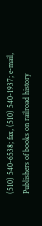(510) 540-6538; fax, (510) 540-1937; e-mail,
Publishers of books on railroad history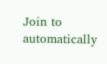Join to automatically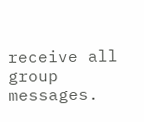receive all group messages.